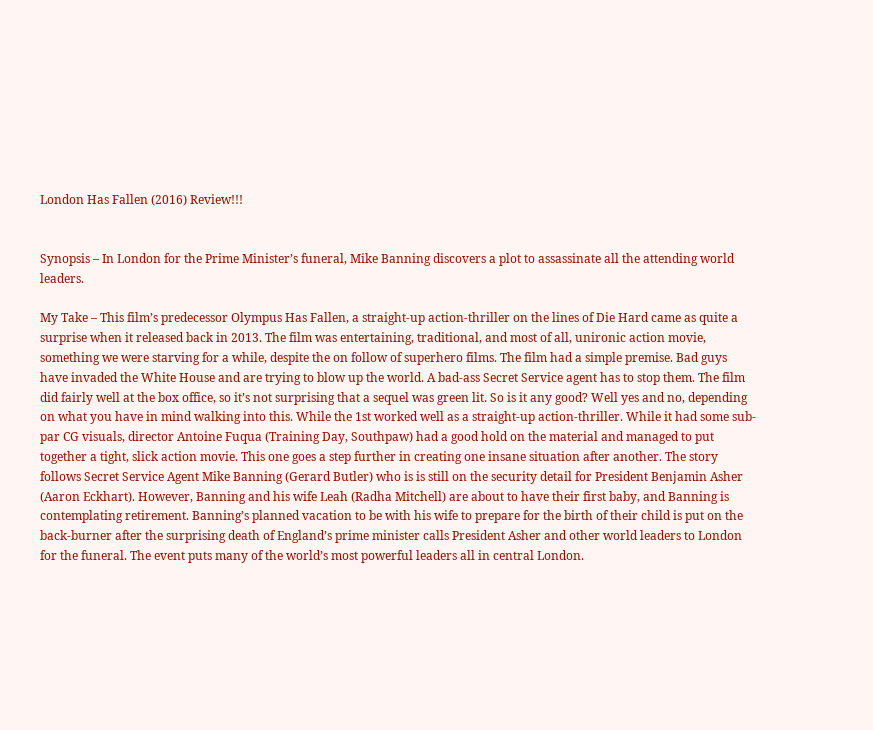London Has Fallen (2016) Review!!!


Synopsis – In London for the Prime Minister’s funeral, Mike Banning discovers a plot to assassinate all the attending world leaders.

My Take – This film’s predecessor Olympus Has Fallen, a straight-up action-thriller on the lines of Die Hard came as quite a surprise when it released back in 2013. The film was entertaining, traditional, and most of all, unironic action movie, something we were starving for a while, despite the on follow of superhero films. The film had a simple premise. Bad guys have invaded the White House and are trying to blow up the world. A bad-ass Secret Service agent has to stop them. The film did fairly well at the box office, so it’s not surprising that a sequel was green lit. So is it any good? Well yes and no, depending on what you have in mind walking into this. While the 1st worked well as a straight-up action-thriller. While it had some sub-par CG visuals, director Antoine Fuqua (Training Day, Southpaw) had a good hold on the material and managed to put together a tight, slick action movie. This one goes a step further in creating one insane situation after another. The story follows Secret Service Agent Mike Banning (Gerard Butler) who is is still on the security detail for President Benjamin Asher (Aaron Eckhart). However, Banning and his wife Leah (Radha Mitchell) are about to have their first baby, and Banning is contemplating retirement. Banning’s planned vacation to be with his wife to prepare for the birth of their child is put on the back-burner after the surprising death of England’s prime minister calls President Asher and other world leaders to London for the funeral. The event puts many of the world’s most powerful leaders all in central London.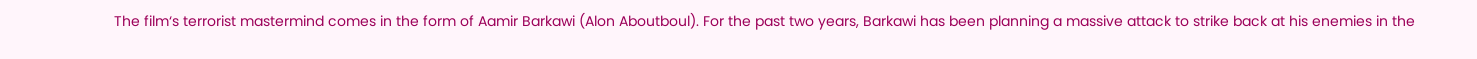The film‘s terrorist mastermind comes in the form of Aamir Barkawi (Alon Aboutboul). For the past two years, Barkawi has been planning a massive attack to strike back at his enemies in the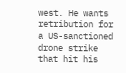west. He wants retribution for a US-sanctioned drone strike that hit his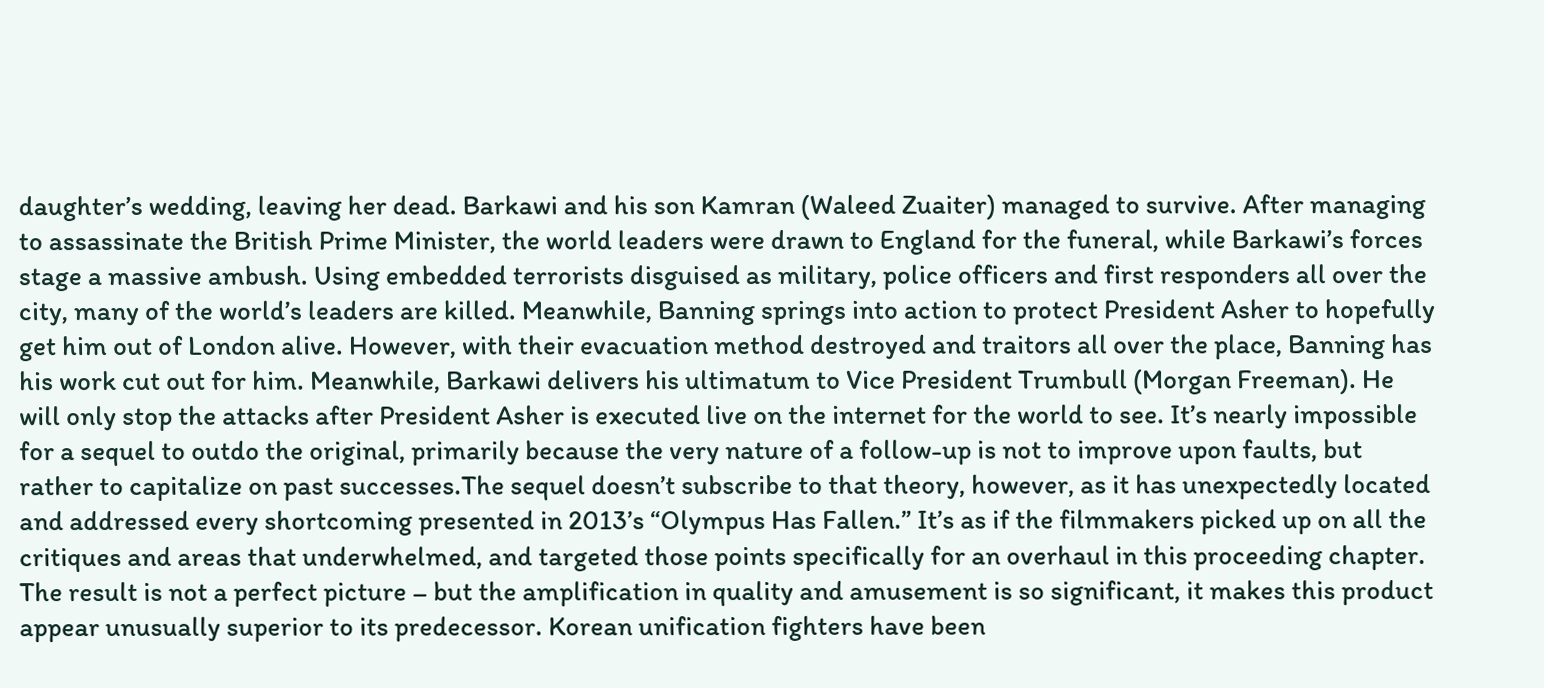daughter’s wedding, leaving her dead. Barkawi and his son Kamran (Waleed Zuaiter) managed to survive. After managing to assassinate the British Prime Minister, the world leaders were drawn to England for the funeral, while Barkawi’s forces stage a massive ambush. Using embedded terrorists disguised as military, police officers and first responders all over the city, many of the world’s leaders are killed. Meanwhile, Banning springs into action to protect President Asher to hopefully get him out of London alive. However, with their evacuation method destroyed and traitors all over the place, Banning has his work cut out for him. Meanwhile, Barkawi delivers his ultimatum to Vice President Trumbull (Morgan Freeman). He will only stop the attacks after President Asher is executed live on the internet for the world to see. It’s nearly impossible for a sequel to outdo the original, primarily because the very nature of a follow-up is not to improve upon faults, but rather to capitalize on past successes.The sequel doesn’t subscribe to that theory, however, as it has unexpectedly located and addressed every shortcoming presented in 2013’s “Olympus Has Fallen.” It’s as if the filmmakers picked up on all the critiques and areas that underwhelmed, and targeted those points specifically for an overhaul in this proceeding chapter. The result is not a perfect picture – but the amplification in quality and amusement is so significant, it makes this product appear unusually superior to its predecessor. Korean unification fighters have been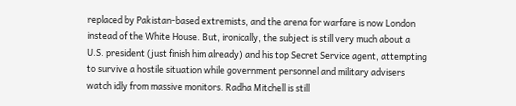replaced by Pakistan-based extremists, and the arena for warfare is now London instead of the White House. But, ironically, the subject is still very much about a U.S. president (just finish him already) and his top Secret Service agent, attempting to survive a hostile situation while government personnel and military advisers watch idly from massive monitors. Radha Mitchell is still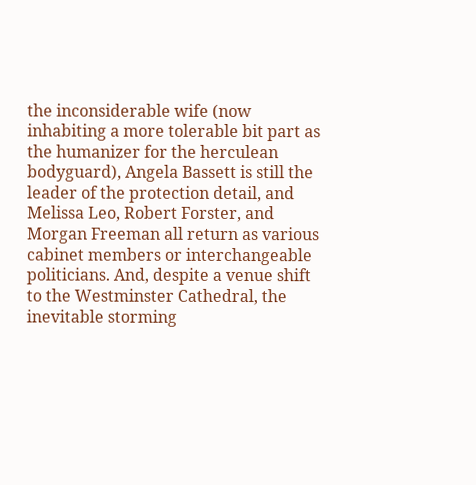the inconsiderable wife (now inhabiting a more tolerable bit part as the humanizer for the herculean bodyguard), Angela Bassett is still the leader of the protection detail, and Melissa Leo, Robert Forster, and Morgan Freeman all return as various cabinet members or interchangeable politicians. And, despite a venue shift to the Westminster Cathedral, the inevitable storming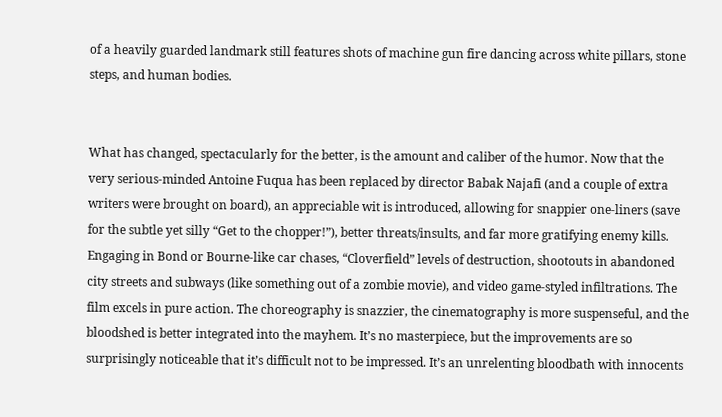of a heavily guarded landmark still features shots of machine gun fire dancing across white pillars, stone steps, and human bodies.


What has changed, spectacularly for the better, is the amount and caliber of the humor. Now that the very serious-minded Antoine Fuqua has been replaced by director Babak Najafi (and a couple of extra writers were brought on board), an appreciable wit is introduced, allowing for snappier one-liners (save for the subtle yet silly “Get to the chopper!”), better threats/insults, and far more gratifying enemy kills. Engaging in Bond or Bourne-like car chases, “Cloverfield” levels of destruction, shootouts in abandoned city streets and subways (like something out of a zombie movie), and video game-styled infiltrations. The film excels in pure action. The choreography is snazzier, the cinematography is more suspenseful, and the bloodshed is better integrated into the mayhem. It’s no masterpiece, but the improvements are so surprisingly noticeable that it’s difficult not to be impressed. It’s an unrelenting bloodbath with innocents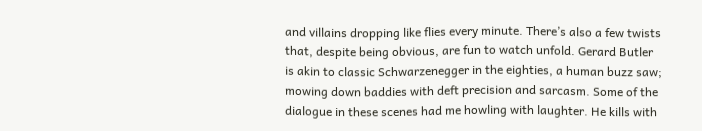and villains dropping like flies every minute. There’s also a few twists that, despite being obvious, are fun to watch unfold. Gerard Butler is akin to classic Schwarzenegger in the eighties, a human buzz saw; mowing down baddies with deft precision and sarcasm. Some of the dialogue in these scenes had me howling with laughter. He kills with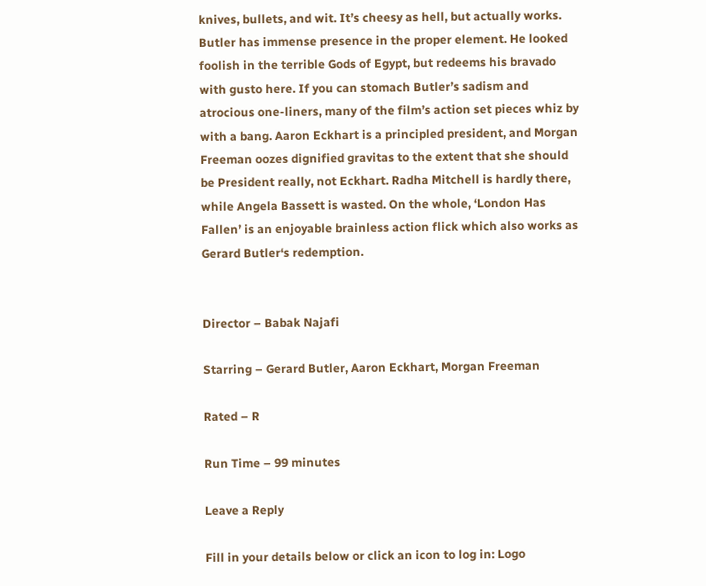knives, bullets, and wit. It’s cheesy as hell, but actually works. Butler has immense presence in the proper element. He looked foolish in the terrible Gods of Egypt, but redeems his bravado with gusto here. If you can stomach Butler’s sadism and atrocious one-liners, many of the film’s action set pieces whiz by with a bang. Aaron Eckhart is a principled president, and Morgan Freeman oozes dignified gravitas to the extent that she should be President really, not Eckhart. Radha Mitchell is hardly there, while Angela Bassett is wasted. On the whole, ‘London Has Fallen’ is an enjoyable brainless action flick which also works as Gerard Butler‘s redemption.


Director – Babak Najafi

Starring – Gerard Butler, Aaron Eckhart, Morgan Freeman

Rated – R

Run Time – 99 minutes

Leave a Reply

Fill in your details below or click an icon to log in: Logo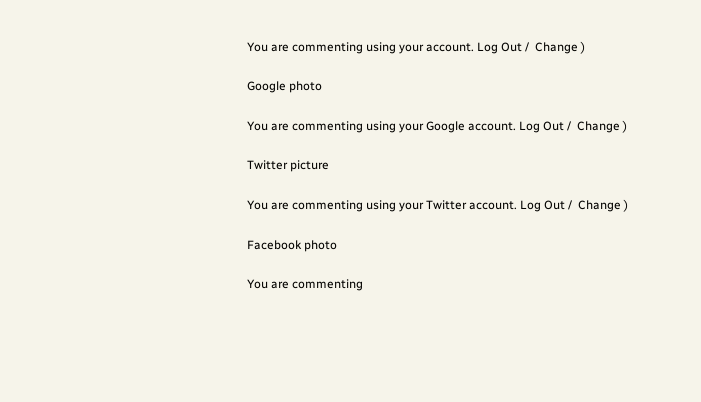You are commenting using your account. Log Out /  Change )

Google photo

You are commenting using your Google account. Log Out /  Change )

Twitter picture

You are commenting using your Twitter account. Log Out /  Change )

Facebook photo

You are commenting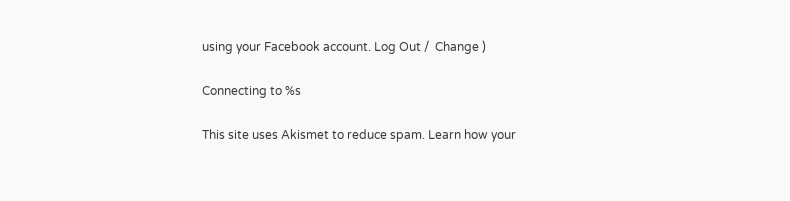using your Facebook account. Log Out /  Change )

Connecting to %s

This site uses Akismet to reduce spam. Learn how your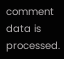comment data is processed.